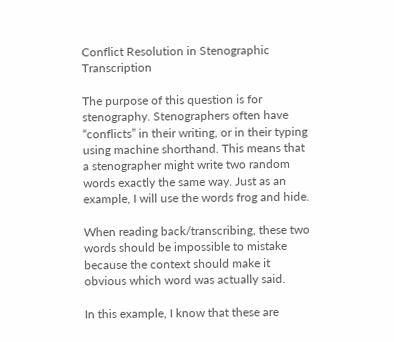Conflict Resolution in Stenographic Transcription

The purpose of this question is for stenography. Stenographers often have “conflicts” in their writing, or in their typing using machine shorthand. This means that a stenographer might write two random words exactly the same way. Just as an example, I will use the words frog and hide.

When reading back/transcribing, these two words should be impossible to mistake because the context should make it obvious which word was actually said.

In this example, I know that these are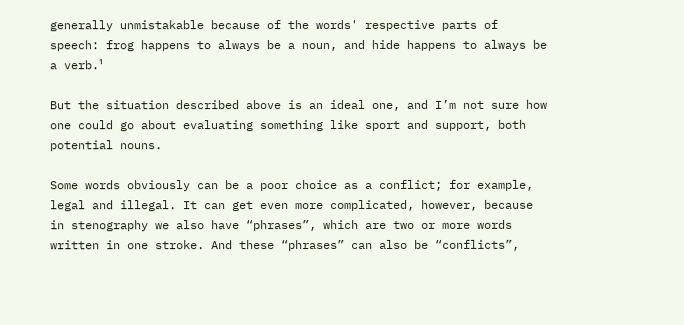generally unmistakable because of the words' respective parts of speech: frog happens to always be a noun, and hide happens to always be a verb.¹

But the situation described above is an ideal one, and I’m not sure how one could go about evaluating something like sport and support, both potential nouns.

Some words obviously can be a poor choice as a conflict; for example, legal and illegal. It can get even more complicated, however, because in stenography we also have “phrases”, which are two or more words written in one stroke. And these “phrases” can also be “conflicts”,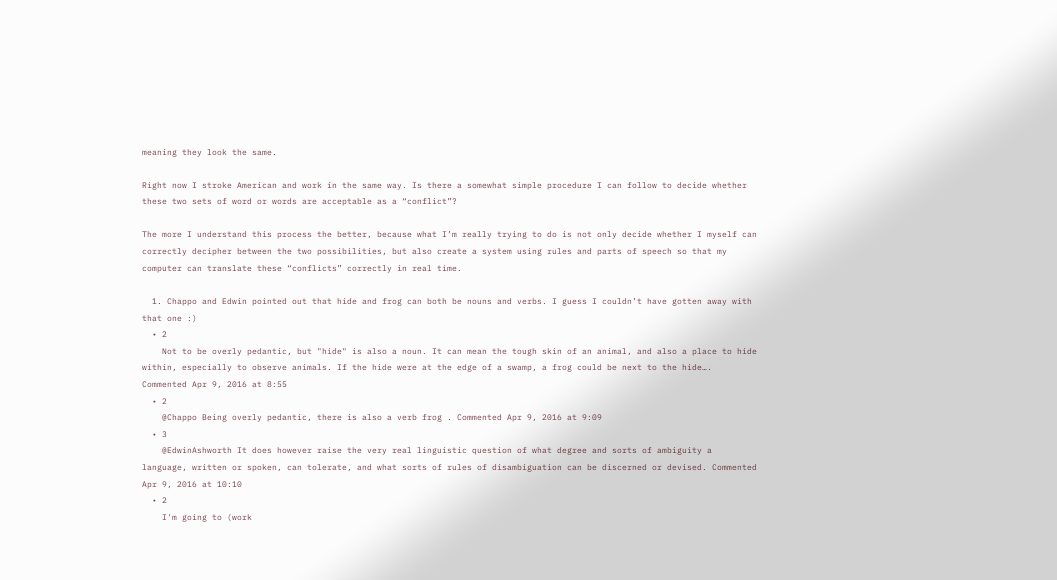meaning they look the same.

Right now I stroke American and work in the same way. Is there a somewhat simple procedure I can follow to decide whether these two sets of word or words are acceptable as a “conflict”?

The more I understand this process the better, because what I’m really trying to do is not only decide whether I myself can correctly decipher between the two possibilities, but also create a system using rules and parts of speech so that my computer can translate these “conflicts” correctly in real time.

  1. Chappo and Edwin pointed out that hide and frog can both be nouns and verbs. I guess I couldn’t have gotten away with that one :)
  • 2
    Not to be overly pedantic, but "hide" is also a noun. It can mean the tough skin of an animal, and also a place to hide within, especially to observe animals. If the hide were at the edge of a swamp, a frog could be next to the hide…. Commented Apr 9, 2016 at 8:55
  • 2
    @Chappo Being overly pedantic, there is also a verb frog . Commented Apr 9, 2016 at 9:09
  • 3
    @EdwinAshworth It does however raise the very real linguistic question of what degree and sorts of ambiguity a language, written or spoken, can tolerate, and what sorts of rules of disambiguation can be discerned or devised. Commented Apr 9, 2016 at 10:10
  • 2
    I'm going to (work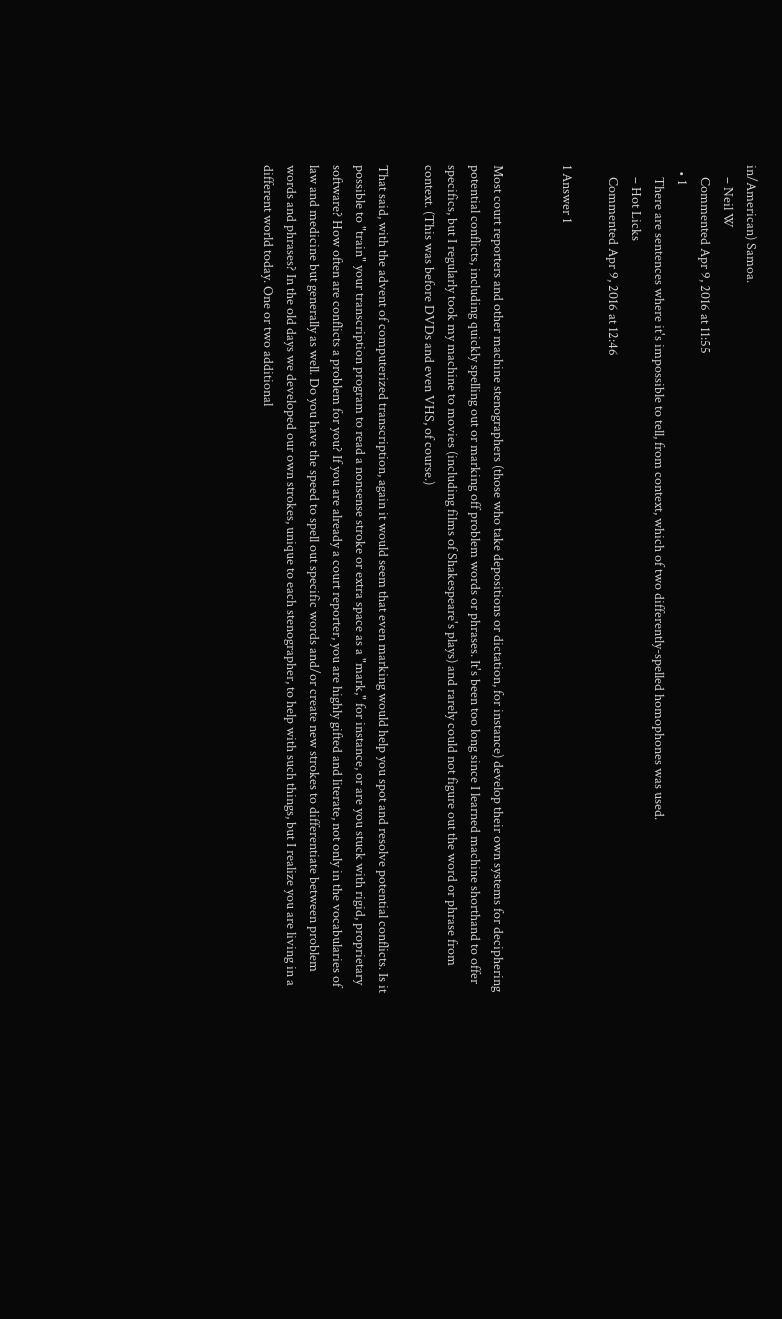in/American) Samoa.
    – Neil W
    Commented Apr 9, 2016 at 11:55
  • 1
    There are sentences where it's impossible to tell, from context, which of two differently-spelled homophones was used.
    – Hot Licks
    Commented Apr 9, 2016 at 12:46

1 Answer 1


Most court reporters and other machine stenographers (those who take depositions or dictation, for instance) develop their own systems for deciphering potential conflicts, including quickly spelling out or marking off problem words or phrases. It's been too long since I learned machine shorthand to offer specifics, but I regularly took my machine to movies (including films of Shakespeare's plays) and rarely could not figure out the word or phrase from context. (This was before DVDs and even VHS, of course.)

That said, with the advent of computerized transcription, again it would seem that even marking would help you spot and resolve potential conflicts. Is it possible to "train" your transcription program to read a nonsense stroke or extra space as a "mark," for instance, or are you stuck with rigid, proprietary software? How often are conflicts a problem for you? If you are already a court reporter, you are highly gifted and literate, not only in the vocabularies of law and medicine but generally as well. Do you have the speed to spell out specific words and/or create new strokes to differentiate between problem words and phrases? In the old days we developed our own strokes, unique to each stenographer, to help with such things, but I realize you are living in a different world today. One or two additional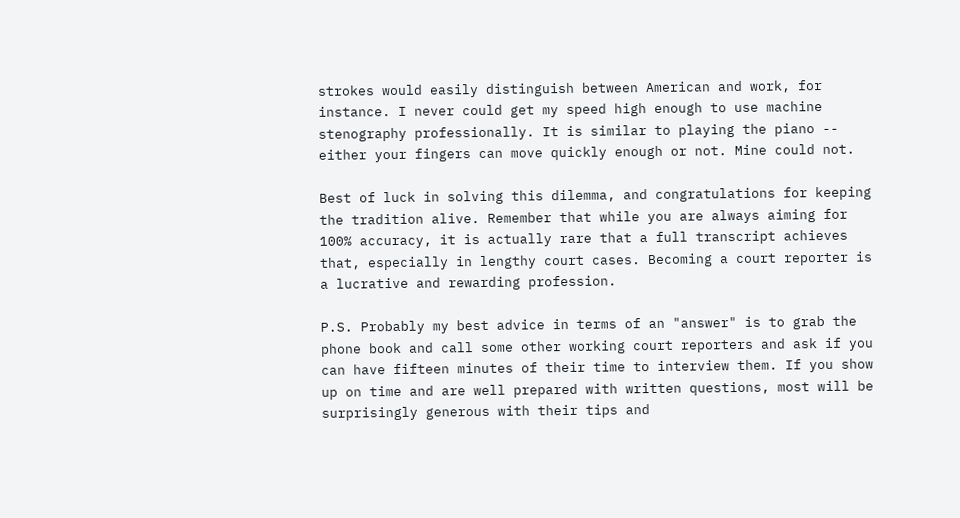strokes would easily distinguish between American and work, for instance. I never could get my speed high enough to use machine stenography professionally. It is similar to playing the piano -- either your fingers can move quickly enough or not. Mine could not.

Best of luck in solving this dilemma, and congratulations for keeping the tradition alive. Remember that while you are always aiming for 100% accuracy, it is actually rare that a full transcript achieves that, especially in lengthy court cases. Becoming a court reporter is a lucrative and rewarding profession.

P.S. Probably my best advice in terms of an "answer" is to grab the phone book and call some other working court reporters and ask if you can have fifteen minutes of their time to interview them. If you show up on time and are well prepared with written questions, most will be surprisingly generous with their tips and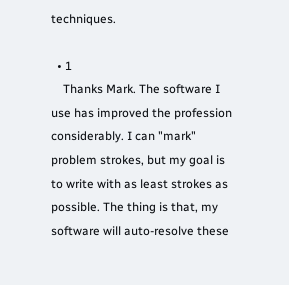techniques.

  • 1
    Thanks Mark. The software I use has improved the profession considerably. I can "mark" problem strokes, but my goal is to write with as least strokes as possible. The thing is that, my software will auto-resolve these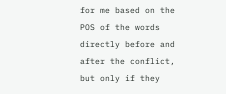for me based on the POS of the words directly before and after the conflict, but only if they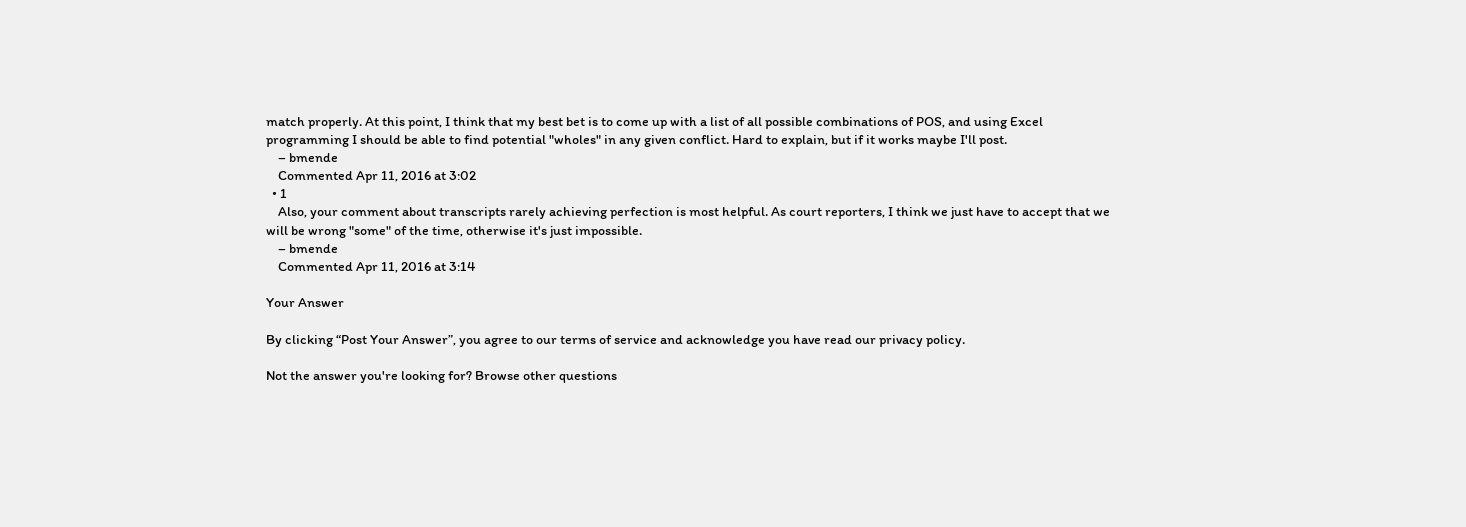match properly. At this point, I think that my best bet is to come up with a list of all possible combinations of POS, and using Excel programming I should be able to find potential "wholes" in any given conflict. Hard to explain, but if it works maybe I'll post.
    – bmende
    Commented Apr 11, 2016 at 3:02
  • 1
    Also, your comment about transcripts rarely achieving perfection is most helpful. As court reporters, I think we just have to accept that we will be wrong "some" of the time, otherwise it's just impossible.
    – bmende
    Commented Apr 11, 2016 at 3:14

Your Answer

By clicking “Post Your Answer”, you agree to our terms of service and acknowledge you have read our privacy policy.

Not the answer you're looking for? Browse other questions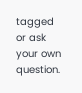tagged or ask your own question.